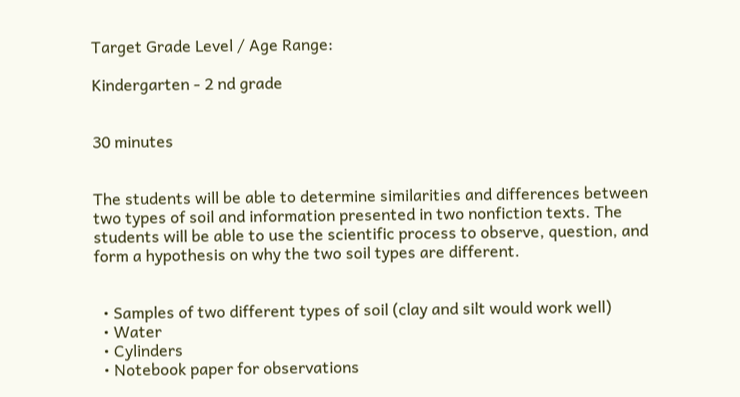Target Grade Level / Age Range:

Kindergarten - 2 nd grade


30 minutes


The students will be able to determine similarities and differences between two types of soil and information presented in two nonfiction texts. The students will be able to use the scientific process to observe, question, and form a hypothesis on why the two soil types are different.


  • Samples of two different types of soil (clay and silt would work well)
  • Water
  • Cylinders
  • Notebook paper for observations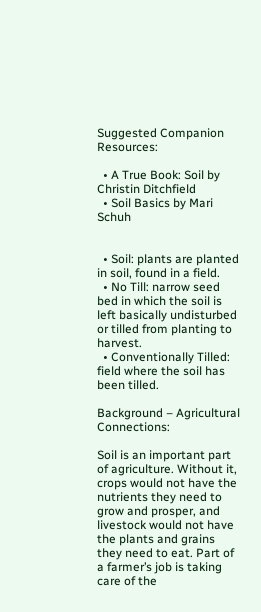Suggested Companion Resources:

  • A True Book: Soil by Christin Ditchfield
  • Soil Basics by Mari Schuh


  • Soil: plants are planted in soil, found in a field.
  • No Till: narrow seed bed in which the soil is left basically undisturbed or tilled from planting to harvest.
  • Conventionally Tilled: field where the soil has been tilled.

Background – Agricultural Connections:

Soil is an important part of agriculture. Without it, crops would not have the nutrients they need to grow and prosper, and livestock would not have the plants and grains they need to eat. Part of a farmer’s job is taking care of the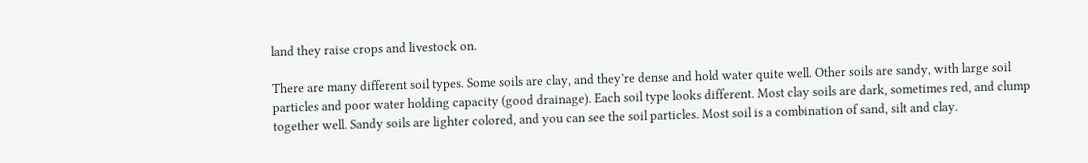land they raise crops and livestock on.

There are many different soil types. Some soils are clay, and they’re dense and hold water quite well. Other soils are sandy, with large soil particles and poor water holding capacity (good drainage). Each soil type looks different. Most clay soils are dark, sometimes red, and clump together well. Sandy soils are lighter colored, and you can see the soil particles. Most soil is a combination of sand, silt and clay.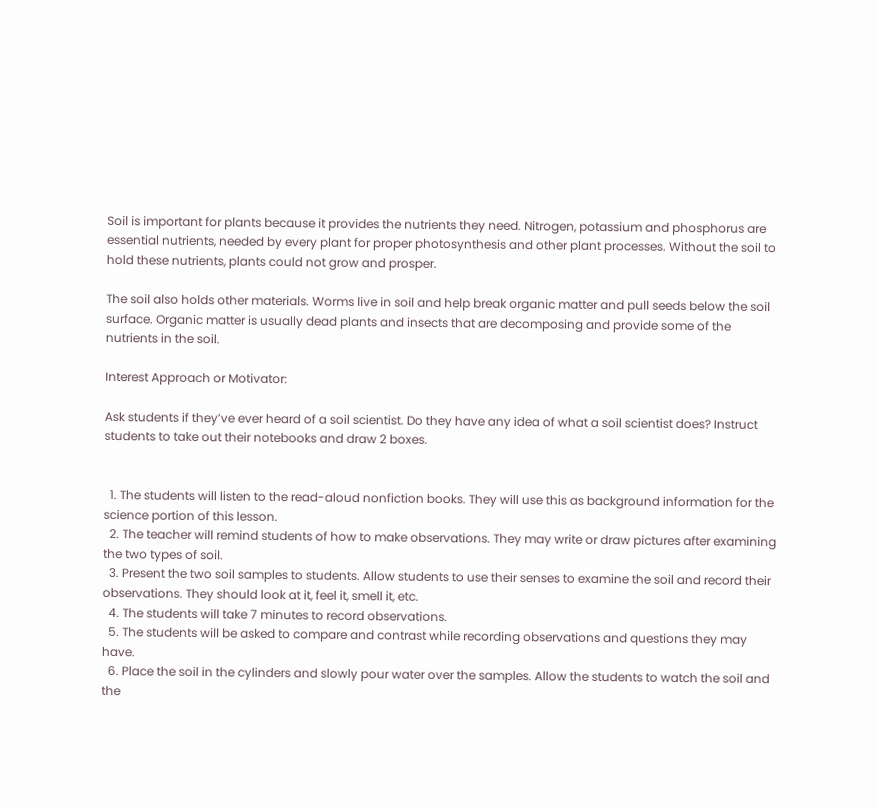Soil is important for plants because it provides the nutrients they need. Nitrogen, potassium and phosphorus are essential nutrients, needed by every plant for proper photosynthesis and other plant processes. Without the soil to hold these nutrients, plants could not grow and prosper.

The soil also holds other materials. Worms live in soil and help break organic matter and pull seeds below the soil surface. Organic matter is usually dead plants and insects that are decomposing and provide some of the nutrients in the soil.

Interest Approach or Motivator:

Ask students if they’ve ever heard of a soil scientist. Do they have any idea of what a soil scientist does? Instruct students to take out their notebooks and draw 2 boxes.


  1. The students will listen to the read-aloud nonfiction books. They will use this as background information for the science portion of this lesson.
  2. The teacher will remind students of how to make observations. They may write or draw pictures after examining the two types of soil.
  3. Present the two soil samples to students. Allow students to use their senses to examine the soil and record their observations. They should look at it, feel it, smell it, etc.
  4. The students will take 7 minutes to record observations.
  5. The students will be asked to compare and contrast while recording observations and questions they may have.
  6. Place the soil in the cylinders and slowly pour water over the samples. Allow the students to watch the soil and the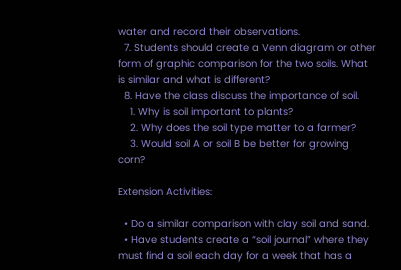water and record their observations.
  7. Students should create a Venn diagram or other form of graphic comparison for the two soils. What is similar and what is different?
  8. Have the class discuss the importance of soil.
    1. Why is soil important to plants?
    2. Why does the soil type matter to a farmer?
    3. Would soil A or soil B be better for growing corn?

Extension Activities:

  • Do a similar comparison with clay soil and sand.
  • Have students create a “soil journal” where they must find a soil each day for a week that has a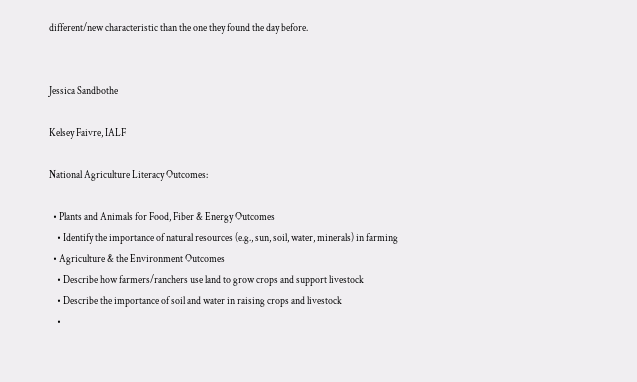different/new characteristic than the one they found the day before.


Jessica Sandbothe

Kelsey Faivre, IALF

National Agriculture Literacy Outcomes:

  • Plants and Animals for Food, Fiber & Energy Outcomes
    • Identify the importance of natural resources (e.g., sun, soil, water, minerals) in farming
  • Agriculture & the Environment Outcomes
    • Describe how farmers/ranchers use land to grow crops and support livestock
    • Describe the importance of soil and water in raising crops and livestock
    •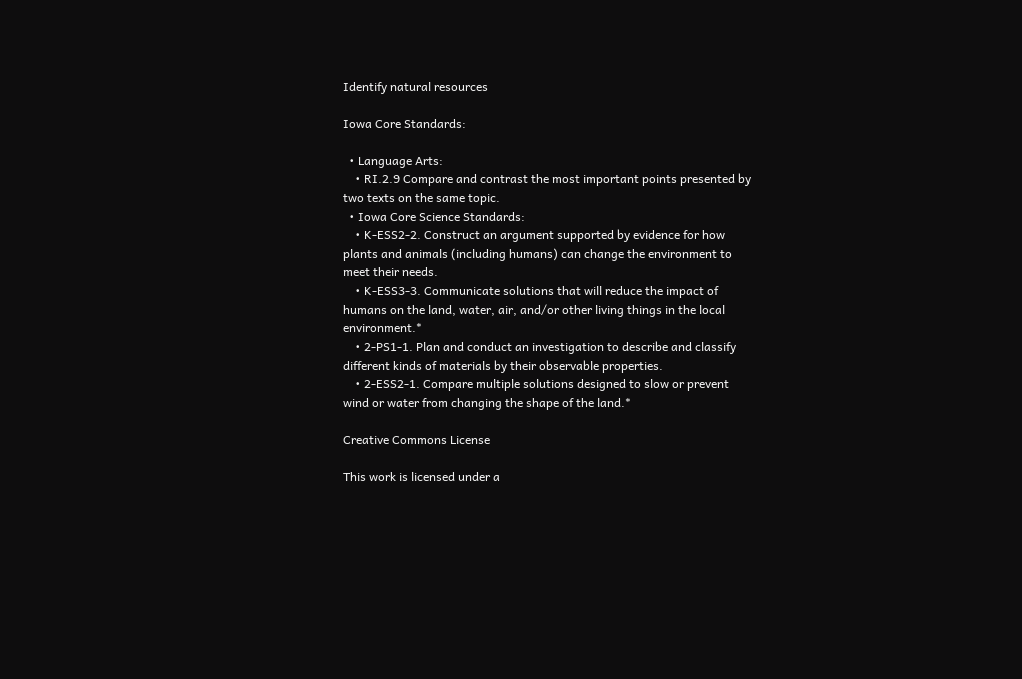Identify natural resources

Iowa Core Standards:

  • Language Arts:
    • RI.2.9 Compare and contrast the most important points presented by two texts on the same topic.
  • Iowa Core Science Standards:
    • K-ESS2-2. Construct an argument supported by evidence for how plants and animals (including humans) can change the environment to meet their needs.
    • K-ESS3-3. Communicate solutions that will reduce the impact of humans on the land, water, air, and/or other living things in the local environment.*
    • 2-PS1-1. Plan and conduct an investigation to describe and classify different kinds of materials by their observable properties.
    • 2-ESS2-1. Compare multiple solutions designed to slow or prevent wind or water from changing the shape of the land.*

Creative Commons License

This work is licensed under a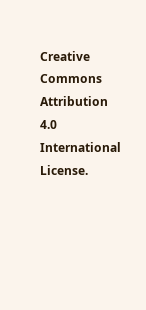Creative Commons Attribution 4.0 International License.